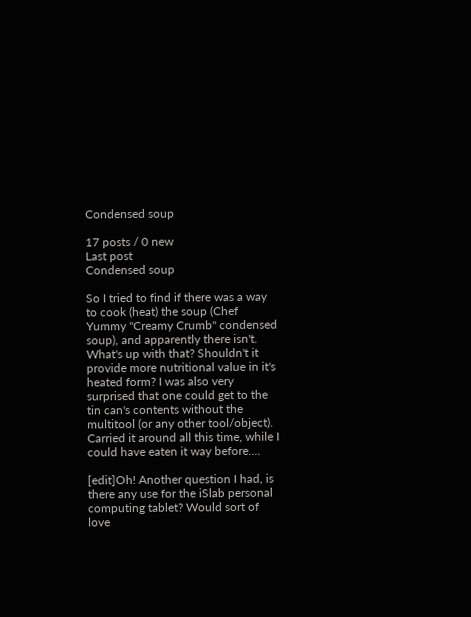Condensed soup

17 posts / 0 new
Last post
Condensed soup

So I tried to find if there was a way to cook (heat) the soup (Chef Yummy "Creamy Crumb" condensed soup), and apparently there isn't. What's up with that? Shouldn't it provide more nutritional value in it's heated form? I was also very surprised that one could get to the tin can's contents without the multitool (or any other tool/object). Carried it around all this time, while I could have eaten it way before....

[edit]Oh! Another question I had, is there any use for the iSlab personal computing tablet? Would sort of love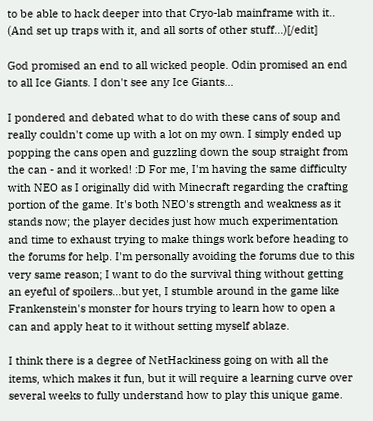to be able to hack deeper into that Cryo-lab mainframe with it.. (And set up traps with it, and all sorts of other stuff...)[/edit]

God promised an end to all wicked people. Odin promised an end to all Ice Giants. I don't see any Ice Giants...

I pondered and debated what to do with these cans of soup and really couldn't come up with a lot on my own. I simply ended up popping the cans open and guzzling down the soup straight from the can - and it worked! :D For me, I'm having the same difficulty with NEO as I originally did with Minecraft regarding the crafting portion of the game. It's both NEO's strength and weakness as it stands now; the player decides just how much experimentation and time to exhaust trying to make things work before heading to the forums for help. I'm personally avoiding the forums due to this very same reason; I want to do the survival thing without getting an eyeful of spoilers...but yet, I stumble around in the game like Frankenstein's monster for hours trying to learn how to open a can and apply heat to it without setting myself ablaze.

I think there is a degree of NetHackiness going on with all the items, which makes it fun, but it will require a learning curve over several weeks to fully understand how to play this unique game.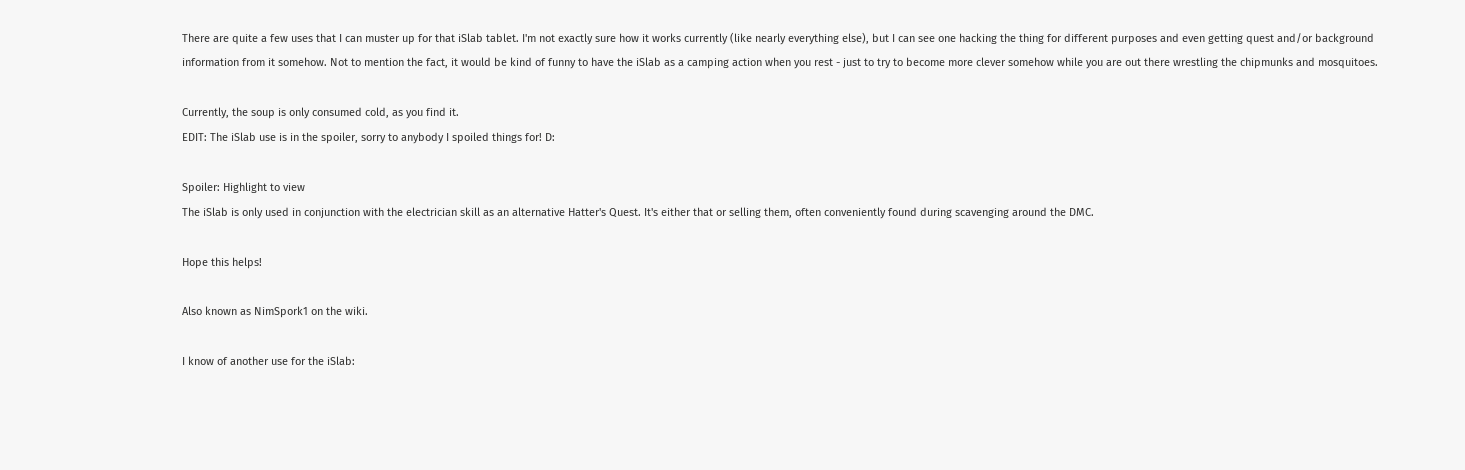There are quite a few uses that I can muster up for that iSlab tablet. I'm not exactly sure how it works currently (like nearly everything else), but I can see one hacking the thing for different purposes and even getting quest and/or background information from it somehow. Not to mention the fact, it would be kind of funny to have the iSlab as a camping action when you rest - just to try to become more clever somehow while you are out there wrestling the chipmunks and mosquitoes.

Currently, the soup is only consumed cold, as you find it.
EDIT: The iSlab use is in the spoiler, sorry to anybody I spoiled things for! D:

Spoiler: Highlight to view
The iSlab is only used in conjunction with the electrician skill as an alternative Hatter's Quest. It's either that or selling them, often conveniently found during scavenging around the DMC.

Hope this helps!

Also known as NimSpork1 on the wiki.

I know of another use for the iSlab: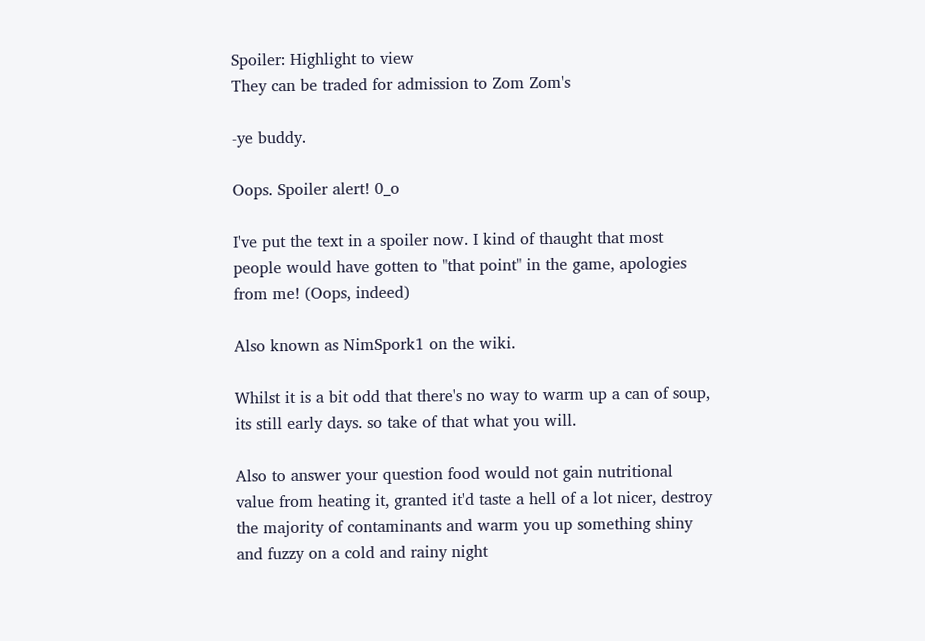Spoiler: Highlight to view
They can be traded for admission to Zom Zom's

-ye buddy.

Oops. Spoiler alert! 0_o

I've put the text in a spoiler now. I kind of thaught that most people would have gotten to "that point" in the game, apologies from me! (Oops, indeed)

Also known as NimSpork1 on the wiki.

Whilst it is a bit odd that there's no way to warm up a can of soup, its still early days. so take of that what you will.

Also to answer your question food would not gain nutritional value from heating it, granted it'd taste a hell of a lot nicer, destroy the majority of contaminants and warm you up something shiny and fuzzy on a cold and rainy night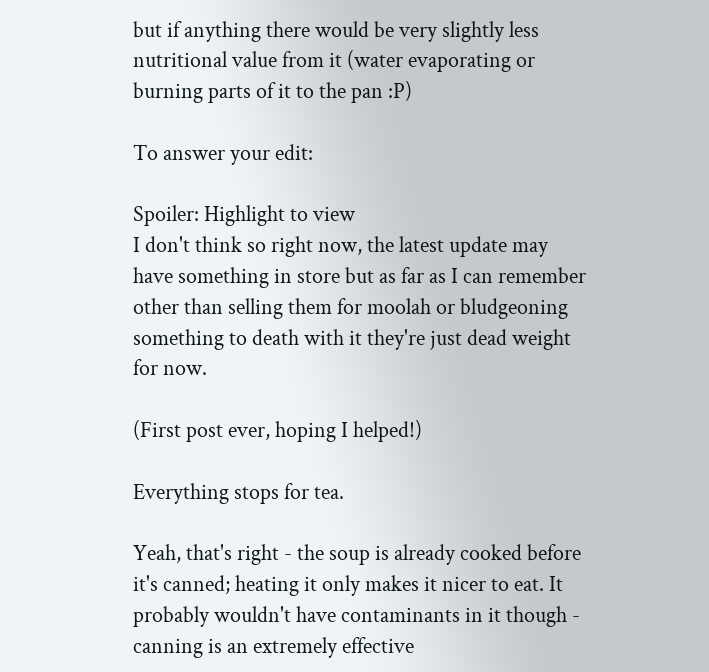but if anything there would be very slightly less nutritional value from it (water evaporating or burning parts of it to the pan :P)

To answer your edit:

Spoiler: Highlight to view
I don't think so right now, the latest update may have something in store but as far as I can remember other than selling them for moolah or bludgeoning something to death with it they're just dead weight for now.

(First post ever, hoping I helped!)

Everything stops for tea.

Yeah, that's right - the soup is already cooked before it's canned; heating it only makes it nicer to eat. It probably wouldn't have contaminants in it though - canning is an extremely effective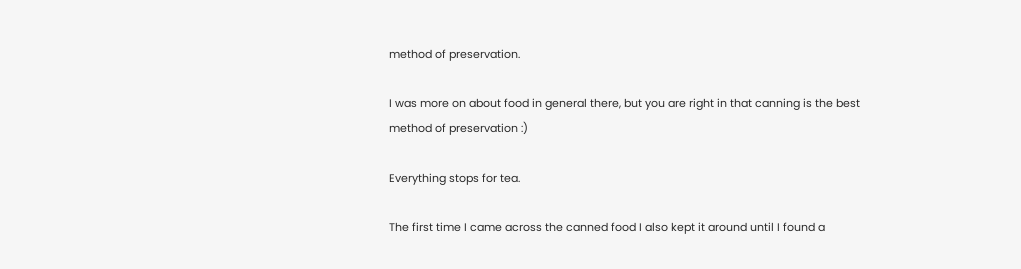method of preservation.

I was more on about food in general there, but you are right in that canning is the best method of preservation :)

Everything stops for tea.

The first time I came across the canned food I also kept it around until I found a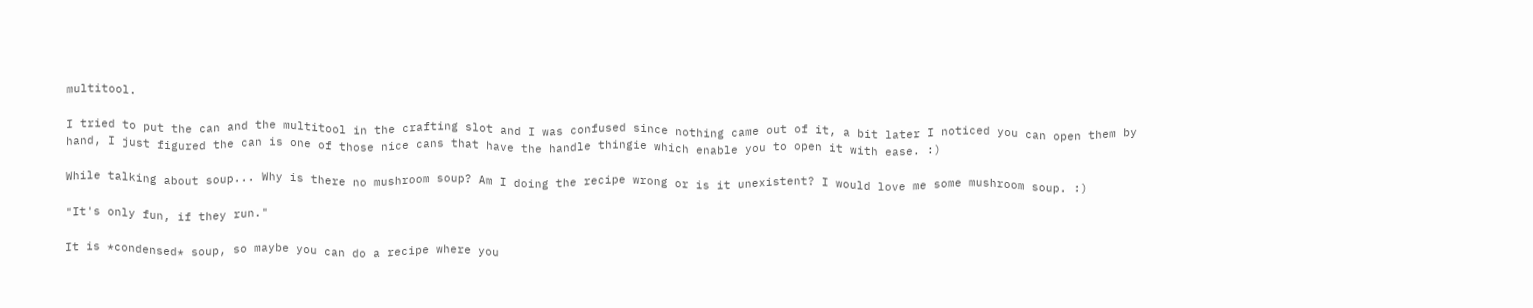multitool.

I tried to put the can and the multitool in the crafting slot and I was confused since nothing came out of it, a bit later I noticed you can open them by hand, I just figured the can is one of those nice cans that have the handle thingie which enable you to open it with ease. :)

While talking about soup... Why is there no mushroom soup? Am I doing the recipe wrong or is it unexistent? I would love me some mushroom soup. :)

"It's only fun, if they run."

It is *condensed* soup, so maybe you can do a recipe where you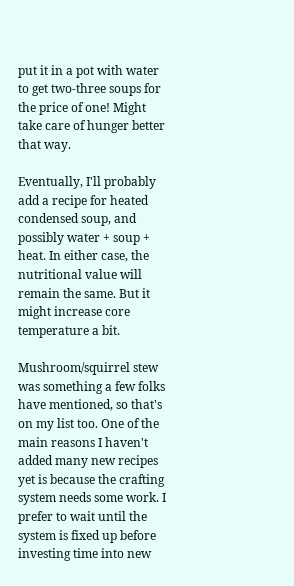put it in a pot with water to get two-three soups for the price of one! Might take care of hunger better that way.

Eventually, I'll probably add a recipe for heated condensed soup, and possibly water + soup + heat. In either case, the nutritional value will remain the same. But it might increase core temperature a bit.

Mushroom/squirrel stew was something a few folks have mentioned, so that's on my list too. One of the main reasons I haven't added many new recipes yet is because the crafting system needs some work. I prefer to wait until the system is fixed up before investing time into new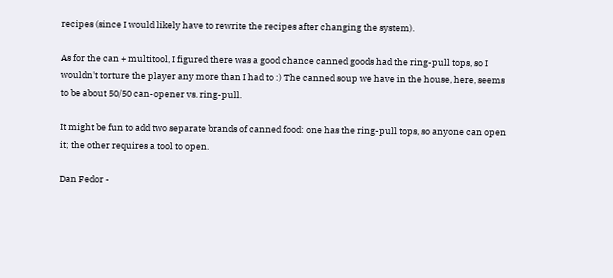recipes (since I would likely have to rewrite the recipes after changing the system).

As for the can + multitool, I figured there was a good chance canned goods had the ring-pull tops, so I wouldn't torture the player any more than I had to :) The canned soup we have in the house, here, seems to be about 50/50 can-opener vs. ring-pull.

It might be fun to add two separate brands of canned food: one has the ring-pull tops, so anyone can open it; the other requires a tool to open.

Dan Fedor -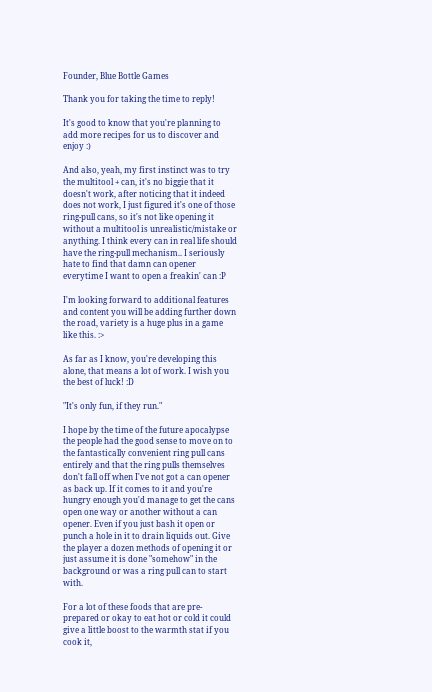Founder, Blue Bottle Games

Thank you for taking the time to reply!

It's good to know that you're planning to add more recipes for us to discover and enjoy :)

And also, yeah, my first instinct was to try the multitool + can, it's no biggie that it doesn't work, after noticing that it indeed does not work, I just figured it's one of those ring-pull cans, so it's not like opening it without a multitool is unrealistic/mistake or anything. I think every can in real life should have the ring-pull mechanism.. I seriously hate to find that damn can opener everytime I want to open a freakin' can :P

I'm looking forward to additional features and content you will be adding further down the road, variety is a huge plus in a game like this. :>

As far as I know, you're developing this alone, that means a lot of work. I wish you the best of luck! :D

"It's only fun, if they run."

I hope by the time of the future apocalypse the people had the good sense to move on to the fantastically convenient ring pull cans entirely and that the ring pulls themselves don't fall off when I've not got a can opener as back up. If it comes to it and you're hungry enough you'd manage to get the cans open one way or another without a can opener. Even if you just bash it open or punch a hole in it to drain liquids out. Give the player a dozen methods of opening it or just assume it is done "somehow" in the background or was a ring pull can to start with.

For a lot of these foods that are pre-prepared or okay to eat hot or cold it could give a little boost to the warmth stat if you cook it,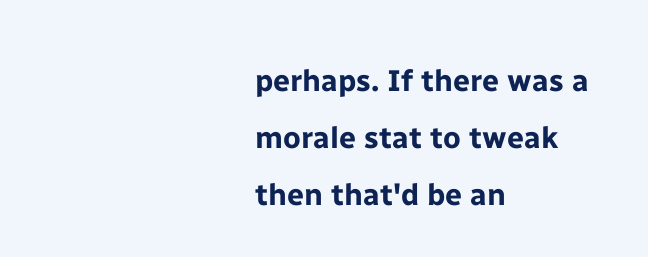perhaps. If there was a morale stat to tweak then that'd be an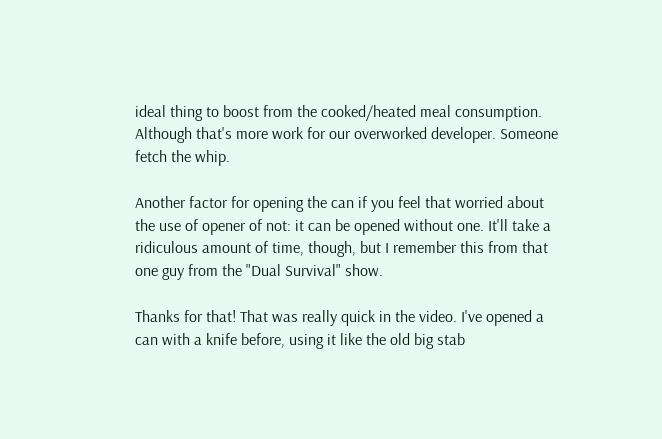ideal thing to boost from the cooked/heated meal consumption. Although that's more work for our overworked developer. Someone fetch the whip.

Another factor for opening the can if you feel that worried about the use of opener of not: it can be opened without one. It'll take a ridiculous amount of time, though, but I remember this from that one guy from the "Dual Survival" show.

Thanks for that! That was really quick in the video. I've opened a can with a knife before, using it like the old big stab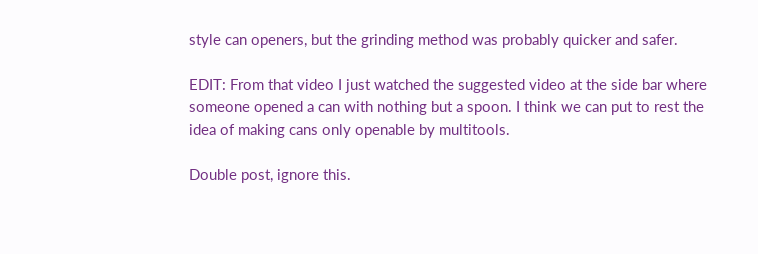style can openers, but the grinding method was probably quicker and safer.

EDIT: From that video I just watched the suggested video at the side bar where someone opened a can with nothing but a spoon. I think we can put to rest the idea of making cans only openable by multitools.

Double post, ignore this.